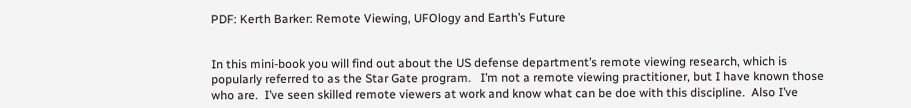PDF: Kerth Barker: Remote Viewing, UFOlogy and Earth’s Future


In this mini-book you will find out about the US defense department’s remote viewing research, which is popularly referred to as the Star Gate program.   I’m not a remote viewing practitioner, but I have known those who are.  I’ve seen skilled remote viewers at work and know what can be doe with this discipline.  Also I’ve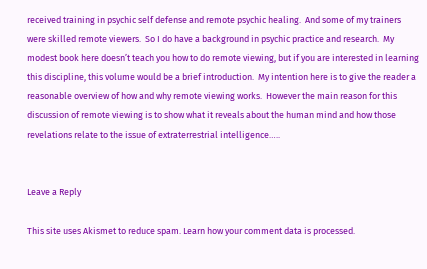received training in psychic self defense and remote psychic healing.  And some of my trainers were skilled remote viewers.  So I do have a background in psychic practice and research.  My modest book here doesn’t teach you how to do remote viewing, but if you are interested in learning this discipline, this volume would be a brief introduction.  My intention here is to give the reader a reasonable overview of how and why remote viewing works.  However the main reason for this discussion of remote viewing is to show what it reveals about the human mind and how those revelations relate to the issue of extraterrestrial intelligence…..


Leave a Reply

This site uses Akismet to reduce spam. Learn how your comment data is processed.